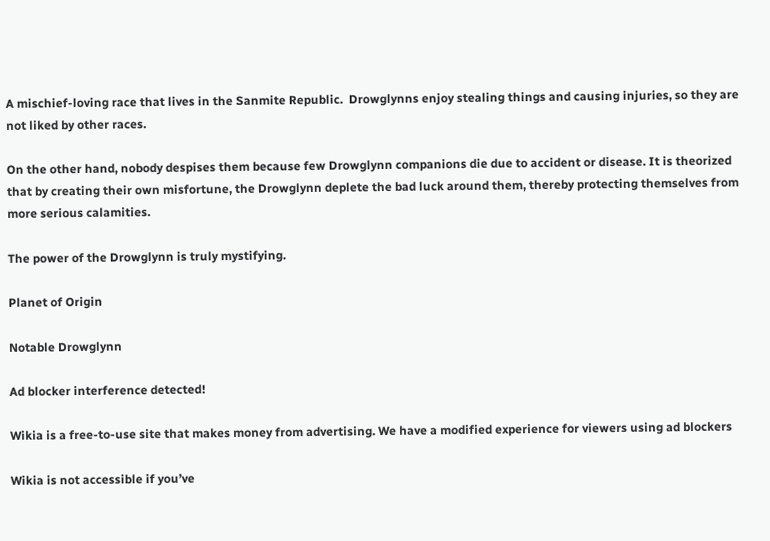A mischief-loving race that lives in the Sanmite Republic.  Drowglynns enjoy stealing things and causing injuries, so they are not liked by other races.

On the other hand, nobody despises them because few Drowglynn companions die due to accident or disease. It is theorized that by creating their own misfortune, the Drowglynn deplete the bad luck around them, thereby protecting themselves from more serious calamities.

The power of the Drowglynn is truly mystifying.

Planet of Origin

Notable Drowglynn

Ad blocker interference detected!

Wikia is a free-to-use site that makes money from advertising. We have a modified experience for viewers using ad blockers

Wikia is not accessible if you’ve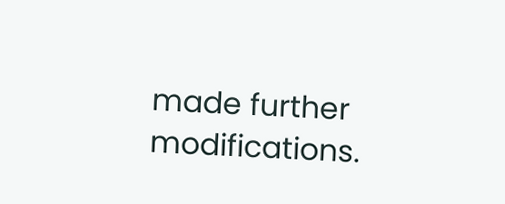made further modifications.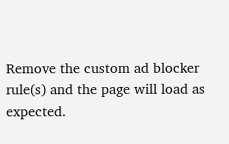Remove the custom ad blocker rule(s) and the page will load as expected.